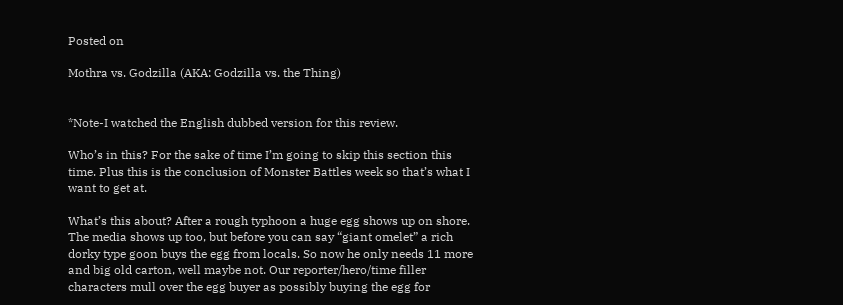Posted on

Mothra vs. Godzilla (AKA: Godzilla vs. the Thing)


*Note-I watched the English dubbed version for this review.

Who’s in this? For the sake of time I’m going to skip this section this time. Plus this is the conclusion of Monster Battles week so that’s what I want to get at.

What’s this about? After a rough typhoon a huge egg shows up on shore. The media shows up too, but before you can say “giant omelet” a rich dorky type goon buys the egg from locals. So now he only needs 11 more and big old carton, well maybe not. Our reporter/hero/time filler characters mull over the egg buyer as possibly buying the egg for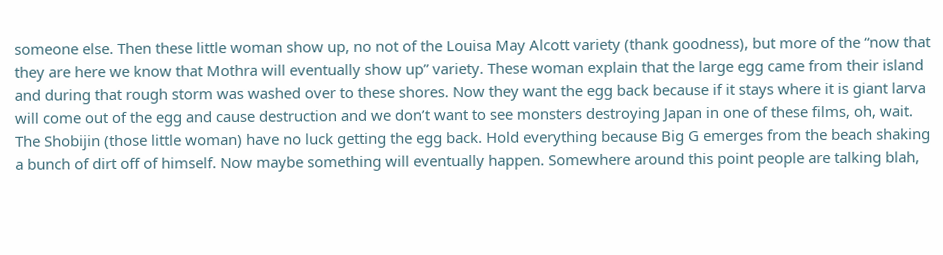someone else. Then these little woman show up, no not of the Louisa May Alcott variety (thank goodness), but more of the “now that they are here we know that Mothra will eventually show up” variety. These woman explain that the large egg came from their island and during that rough storm was washed over to these shores. Now they want the egg back because if it stays where it is giant larva will come out of the egg and cause destruction and we don’t want to see monsters destroying Japan in one of these films, oh, wait. The Shobijin (those little woman) have no luck getting the egg back. Hold everything because Big G emerges from the beach shaking a bunch of dirt off of himself. Now maybe something will eventually happen. Somewhere around this point people are talking blah,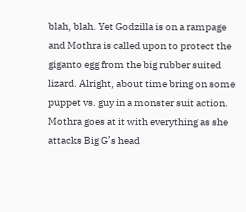blah, blah. Yet Godzilla is on a rampage and Mothra is called upon to protect the giganto egg from the big rubber suited lizard. Alright, about time bring on some puppet vs. guy in a monster suit action. Mothra goes at it with everything as she attacks Big G’s head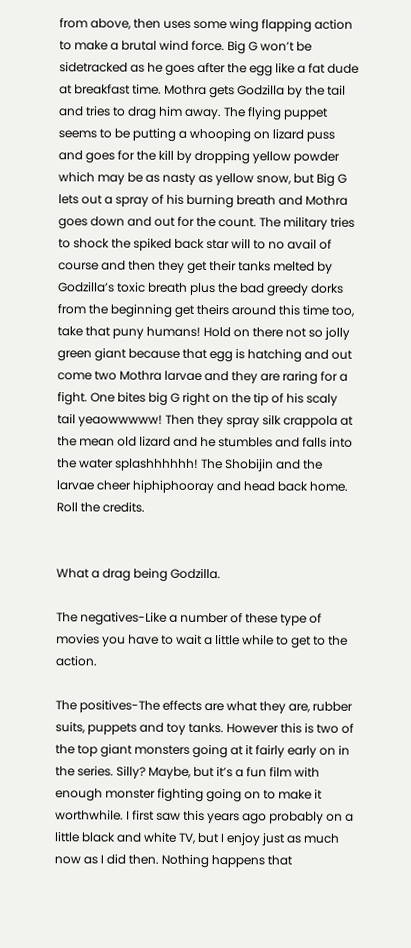from above, then uses some wing flapping action to make a brutal wind force. Big G won’t be sidetracked as he goes after the egg like a fat dude at breakfast time. Mothra gets Godzilla by the tail and tries to drag him away. The flying puppet seems to be putting a whooping on lizard puss and goes for the kill by dropping yellow powder which may be as nasty as yellow snow, but Big G lets out a spray of his burning breath and Mothra goes down and out for the count. The military tries to shock the spiked back star will to no avail of course and then they get their tanks melted by Godzilla’s toxic breath plus the bad greedy dorks from the beginning get theirs around this time too, take that puny humans! Hold on there not so jolly green giant because that egg is hatching and out come two Mothra larvae and they are raring for a fight. One bites big G right on the tip of his scaly tail yeaowwwww! Then they spray silk crappola at the mean old lizard and he stumbles and falls into the water splashhhhhh! The Shobijin and the larvae cheer hiphiphooray and head back home. Roll the credits.


What a drag being Godzilla.

The negatives-Like a number of these type of movies you have to wait a little while to get to the action.

The positives-The effects are what they are, rubber suits, puppets and toy tanks. However this is two of the top giant monsters going at it fairly early on in the series. Silly? Maybe, but it’s a fun film with enough monster fighting going on to make it worthwhile. I first saw this years ago probably on a little black and white TV, but I enjoy just as much now as I did then. Nothing happens that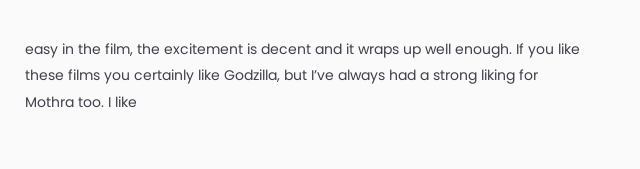easy in the film, the excitement is decent and it wraps up well enough. If you like these films you certainly like Godzilla, but I’ve always had a strong liking for Mothra too. I like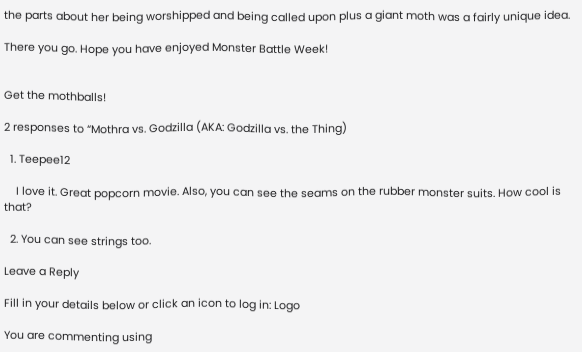the parts about her being worshipped and being called upon plus a giant moth was a fairly unique idea.

There you go. Hope you have enjoyed Monster Battle Week!


Get the mothballs!

2 responses to “Mothra vs. Godzilla (AKA: Godzilla vs. the Thing)

  1. Teepee12

    I love it. Great popcorn movie. Also, you can see the seams on the rubber monster suits. How cool is that?

  2. You can see strings too.

Leave a Reply

Fill in your details below or click an icon to log in: Logo

You are commenting using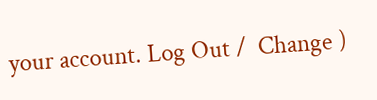your account. Log Out /  Change )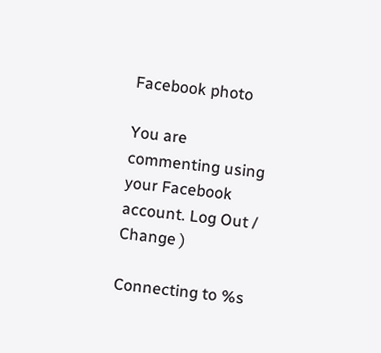Facebook photo

You are commenting using your Facebook account. Log Out /  Change )

Connecting to %s